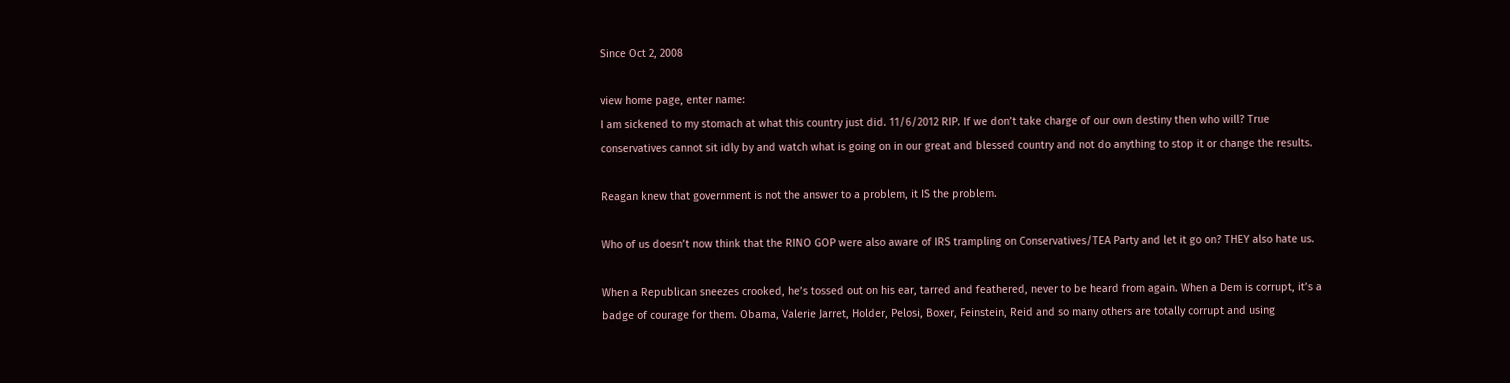Since Oct 2, 2008

view home page, enter name:
I am sickened to my stomach at what this country just did. 11/6/2012 RIP. If we don’t take charge of our own destiny then who will? True conservatives cannot sit idly by and watch what is going on in our great and blessed country and not do anything to stop it or change the results.

Reagan knew that government is not the answer to a problem, it IS the problem.

Who of us doesn’t now think that the RINO GOP were also aware of IRS trampling on Conservatives/TEA Party and let it go on? THEY also hate us.

When a Republican sneezes crooked, he’s tossed out on his ear, tarred and feathered, never to be heard from again. When a Dem is corrupt, it’s a badge of courage for them. Obama, Valerie Jarret, Holder, Pelosi, Boxer, Feinstein, Reid and so many others are totally corrupt and using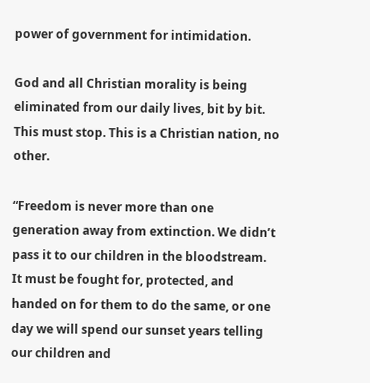power of government for intimidation.

God and all Christian morality is being eliminated from our daily lives, bit by bit. This must stop. This is a Christian nation, no other.

“Freedom is never more than one generation away from extinction. We didn’t pass it to our children in the bloodstream. It must be fought for, protected, and handed on for them to do the same, or one day we will spend our sunset years telling our children and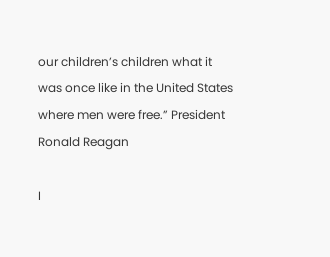our children’s children what it was once like in the United States where men were free.” President Ronald Reagan

I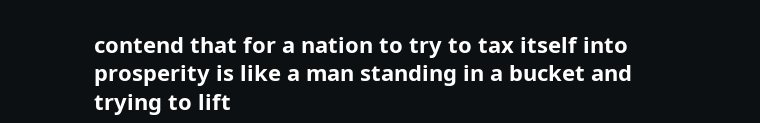contend that for a nation to try to tax itself into prosperity is like a man standing in a bucket and trying to lift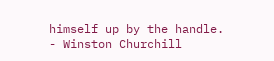himself up by the handle. - Winston Churchill